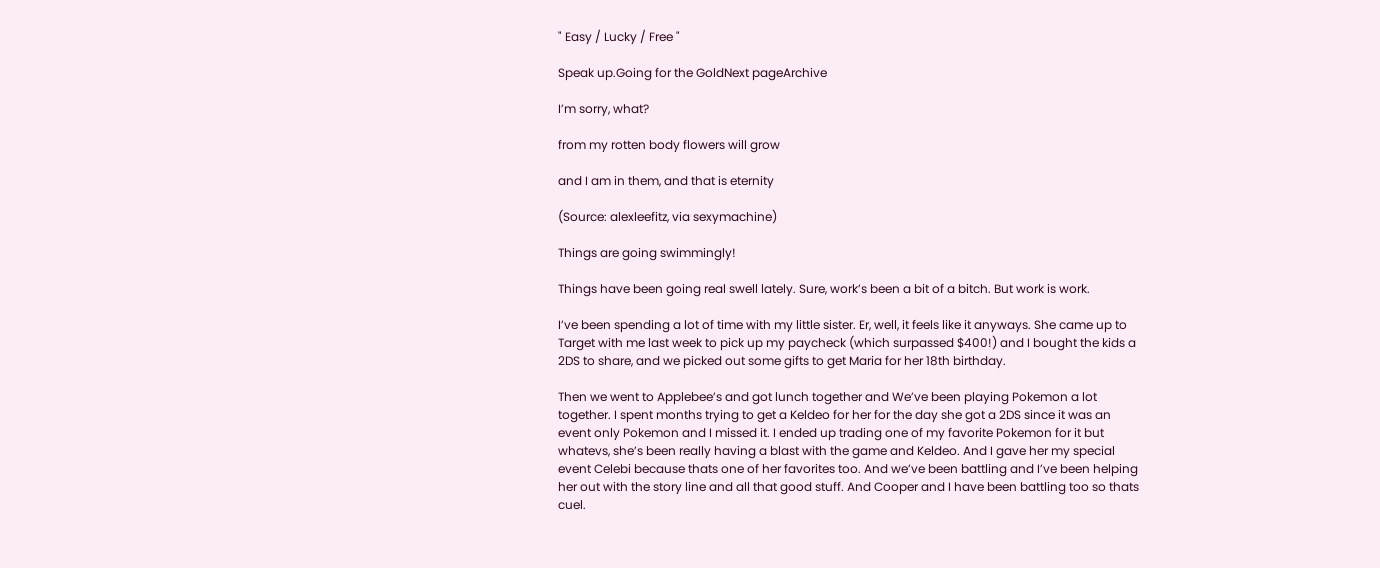" Easy / Lucky / Free "

Speak up.Going for the GoldNext pageArchive

I’m sorry, what?

from my rotten body flowers will grow

and I am in them, and that is eternity

(Source: alexleefitz, via sexymachine)

Things are going swimmingly!

Things have been going real swell lately. Sure, work’s been a bit of a bitch. But work is work.

I’ve been spending a lot of time with my little sister. Er, well, it feels like it anyways. She came up to Target with me last week to pick up my paycheck (which surpassed $400!) and I bought the kids a 2DS to share, and we picked out some gifts to get Maria for her 18th birthday.

Then we went to Applebee’s and got lunch together and We’ve been playing Pokemon a lot together. I spent months trying to get a Keldeo for her for the day she got a 2DS since it was an event only Pokemon and I missed it. I ended up trading one of my favorite Pokemon for it but whatevs, she’s been really having a blast with the game and Keldeo. And I gave her my special event Celebi because thats one of her favorites too. And we’ve been battling and I’ve been helping her out with the story line and all that good stuff. And Cooper and I have been battling too so thats cuel.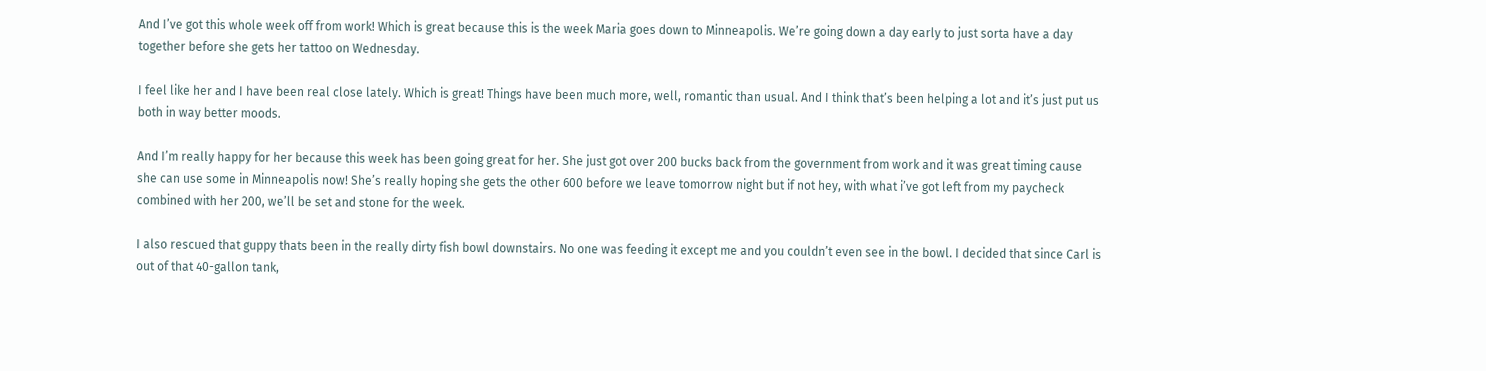And I’ve got this whole week off from work! Which is great because this is the week Maria goes down to Minneapolis. We’re going down a day early to just sorta have a day together before she gets her tattoo on Wednesday.

I feel like her and I have been real close lately. Which is great! Things have been much more, well, romantic than usual. And I think that’s been helping a lot and it’s just put us both in way better moods.

And I’m really happy for her because this week has been going great for her. She just got over 200 bucks back from the government from work and it was great timing cause she can use some in Minneapolis now! She’s really hoping she gets the other 600 before we leave tomorrow night but if not hey, with what i’ve got left from my paycheck combined with her 200, we’ll be set and stone for the week.

I also rescued that guppy thats been in the really dirty fish bowl downstairs. No one was feeding it except me and you couldn’t even see in the bowl. I decided that since Carl is out of that 40-gallon tank,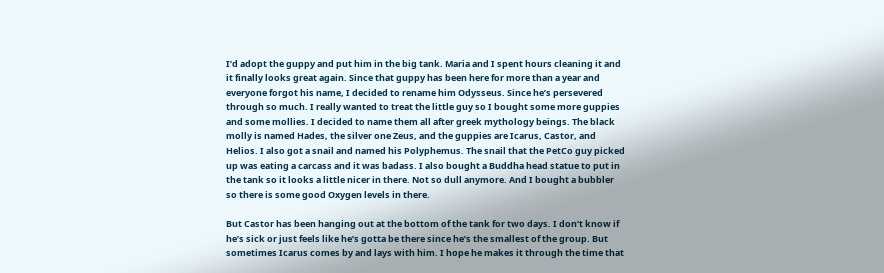I’d adopt the guppy and put him in the big tank. Maria and I spent hours cleaning it and it finally looks great again. Since that guppy has been here for more than a year and everyone forgot his name, I decided to rename him Odysseus. Since he’s persevered through so much. I really wanted to treat the little guy so I bought some more guppies and some mollies. I decided to name them all after greek mythology beings. The black molly is named Hades, the silver one Zeus, and the guppies are Icarus, Castor, and Helios. I also got a snail and named his Polyphemus. The snail that the PetCo guy picked up was eating a carcass and it was badass. I also bought a Buddha head statue to put in the tank so it looks a little nicer in there. Not so dull anymore. And I bought a bubbler so there is some good Oxygen levels in there.

But Castor has been hanging out at the bottom of the tank for two days. I don’t know if he’s sick or just feels like he’s gotta be there since he’s the smallest of the group. But sometimes Icarus comes by and lays with him. I hope he makes it through the time that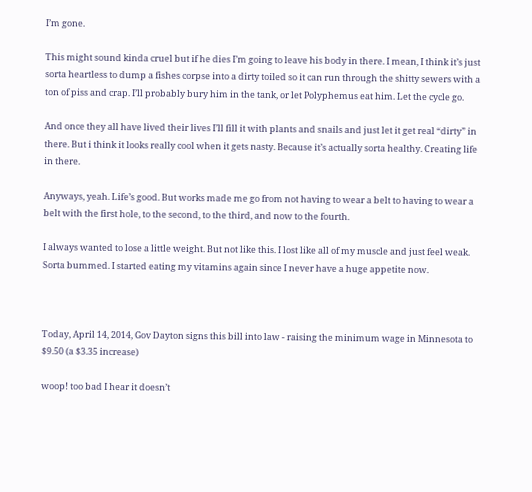I’m gone.

This might sound kinda cruel but if he dies I’m going to leave his body in there. I mean, I think it’s just sorta heartless to dump a fishes corpse into a dirty toiled so it can run through the shitty sewers with a ton of piss and crap. I’ll probably bury him in the tank, or let Polyphemus eat him. Let the cycle go.

And once they all have lived their lives I’ll fill it with plants and snails and just let it get real “dirty” in there. But i think it looks really cool when it gets nasty. Because it’s actually sorta healthy. Creating life in there.

Anyways, yeah. Life’s good. But works made me go from not having to wear a belt to having to wear a belt with the first hole, to the second, to the third, and now to the fourth.

I always wanted to lose a little weight. But not like this. I lost like all of my muscle and just feel weak. Sorta bummed. I started eating my vitamins again since I never have a huge appetite now.



Today, April 14, 2014, Gov Dayton signs this bill into law - raising the minimum wage in Minnesota to $9.50 (a $3.35 increase)

woop! too bad I hear it doesn’t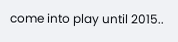come into play until 2015..